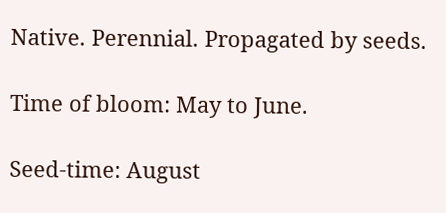Native. Perennial. Propagated by seeds.

Time of bloom: May to June.

Seed-time: August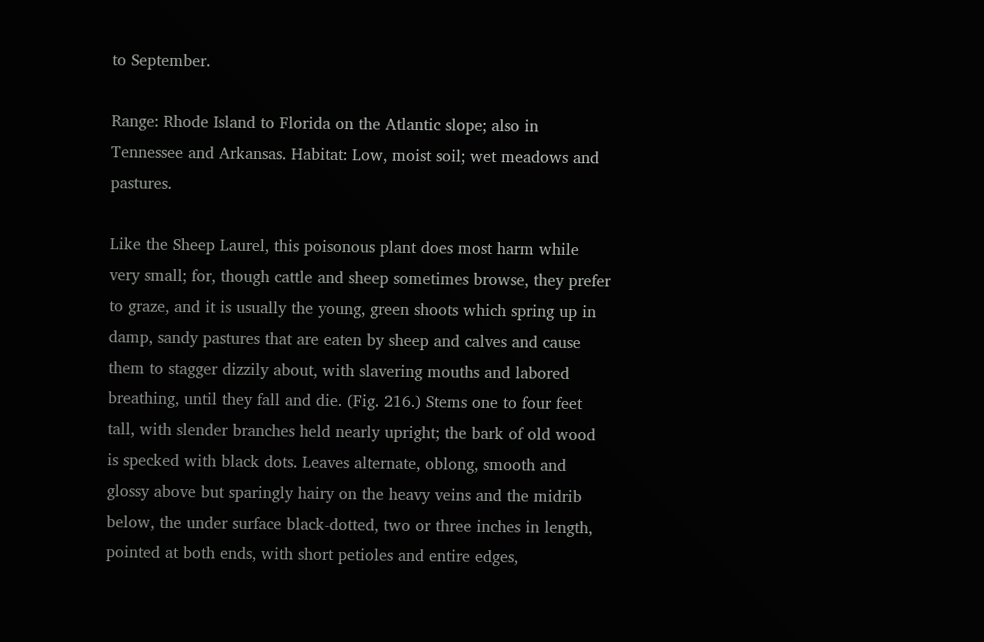to September.

Range: Rhode Island to Florida on the Atlantic slope; also in Tennessee and Arkansas. Habitat: Low, moist soil; wet meadows and pastures.

Like the Sheep Laurel, this poisonous plant does most harm while very small; for, though cattle and sheep sometimes browse, they prefer to graze, and it is usually the young, green shoots which spring up in damp, sandy pastures that are eaten by sheep and calves and cause them to stagger dizzily about, with slavering mouths and labored breathing, until they fall and die. (Fig. 216.) Stems one to four feet tall, with slender branches held nearly upright; the bark of old wood is specked with black dots. Leaves alternate, oblong, smooth and glossy above but sparingly hairy on the heavy veins and the midrib below, the under surface black-dotted, two or three inches in length, pointed at both ends, with short petioles and entire edges,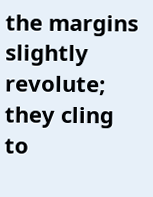the margins slightly revolute; they cling to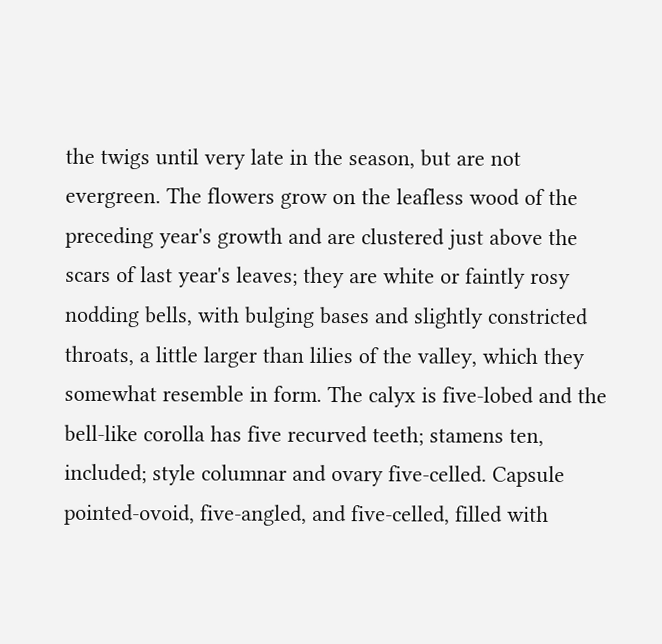the twigs until very late in the season, but are not evergreen. The flowers grow on the leafless wood of the preceding year's growth and are clustered just above the scars of last year's leaves; they are white or faintly rosy nodding bells, with bulging bases and slightly constricted throats, a little larger than lilies of the valley, which they somewhat resemble in form. The calyx is five-lobed and the bell-like corolla has five recurved teeth; stamens ten, included; style columnar and ovary five-celled. Capsule pointed-ovoid, five-angled, and five-celled, filled with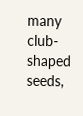many club-shaped seeds,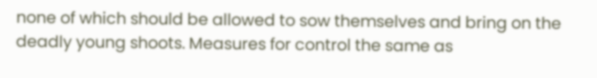none of which should be allowed to sow themselves and bring on the deadly young shoots. Measures for control the same as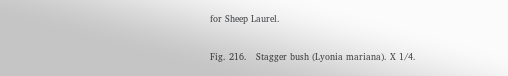for Sheep Laurel.

Fig. 216.   Stagger bush (Lyonia mariana). X 1/4.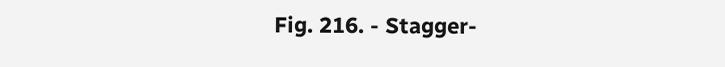Fig. 216. - Stagger-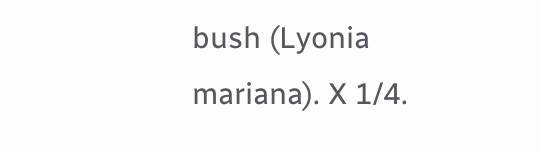bush (Lyonia mariana). X 1/4.